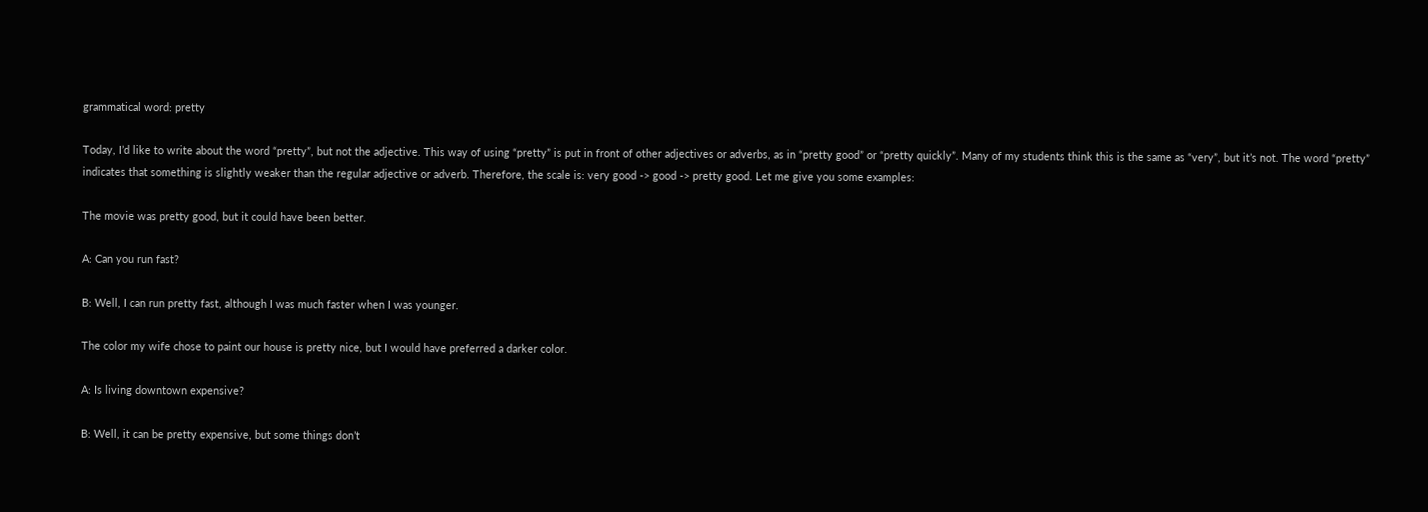grammatical word: pretty

Today, I’d like to write about the word “pretty”, but not the adjective. This way of using “pretty” is put in front of other adjectives or adverbs, as in “pretty good” or “pretty quickly”. Many of my students think this is the same as “very”, but it’s not. The word “pretty” indicates that something is slightly weaker than the regular adjective or adverb. Therefore, the scale is: very good -> good -> pretty good. Let me give you some examples:

The movie was pretty good, but it could have been better.

A: Can you run fast?

B: Well, I can run pretty fast, although I was much faster when I was younger.

The color my wife chose to paint our house is pretty nice, but I would have preferred a darker color.

A: Is living downtown expensive?

B: Well, it can be pretty expensive, but some things don’t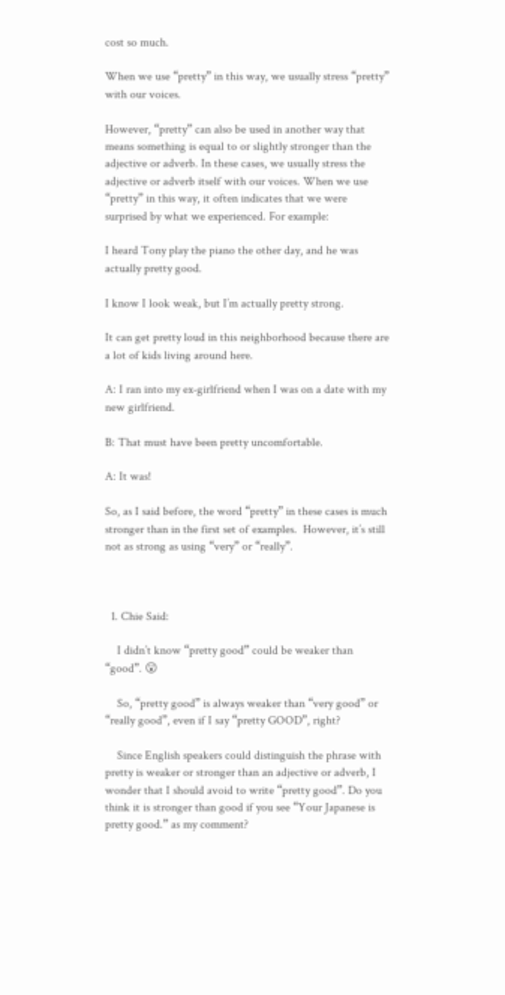cost so much.

When we use “pretty” in this way, we usually stress “pretty” with our voices.

However, “pretty” can also be used in another way that means something is equal to or slightly stronger than the adjective or adverb. In these cases, we usually stress the adjective or adverb itself with our voices. When we use “pretty” in this way, it often indicates that we were surprised by what we experienced. For example:

I heard Tony play the piano the other day, and he was actually pretty good.

I know I look weak, but I’m actually pretty strong.

It can get pretty loud in this neighborhood because there are a lot of kids living around here.

A: I ran into my ex-girlfriend when I was on a date with my new girlfriend.

B: That must have been pretty uncomfortable.

A: It was!

So, as I said before, the word “pretty” in these cases is much stronger than in the first set of examples.  However, it’s still not as strong as using “very” or “really”.



  1. Chie Said:

    I didn’t know “pretty good” could be weaker than “good”. 😮

    So, “pretty good” is always weaker than “very good” or “really good”, even if I say “pretty GOOD”, right?

    Since English speakers could distinguish the phrase with pretty is weaker or stronger than an adjective or adverb, I wonder that I should avoid to write “pretty good”. Do you think it is stronger than good if you see “Your Japanese is pretty good.” as my comment?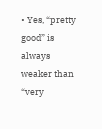• Yes, “pretty good” is always weaker than “very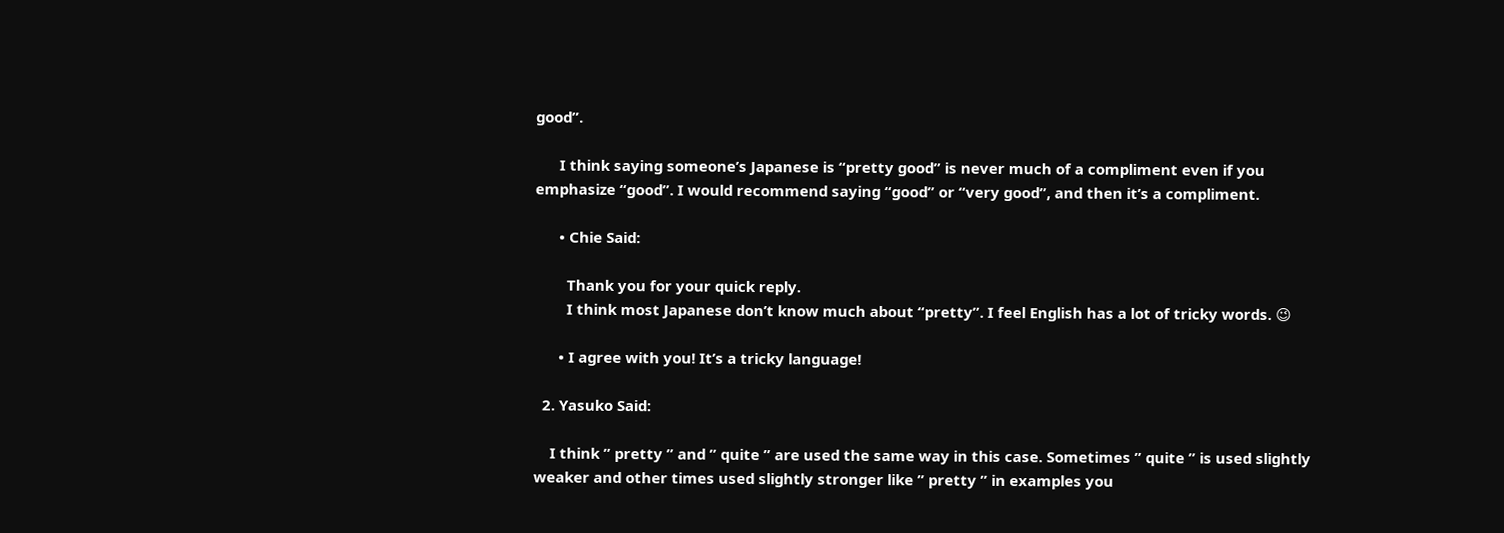good”.

      I think saying someone’s Japanese is “pretty good” is never much of a compliment even if you emphasize “good”. I would recommend saying “good” or “very good”, and then it’s a compliment.

      • Chie Said:

        Thank you for your quick reply.
        I think most Japanese don’t know much about “pretty”. I feel English has a lot of tricky words. 😉

      • I agree with you! It’s a tricky language!

  2. Yasuko Said:

    I think ” pretty ” and ” quite ” are used the same way in this case. Sometimes ” quite ” is used slightly weaker and other times used slightly stronger like ” pretty ” in examples you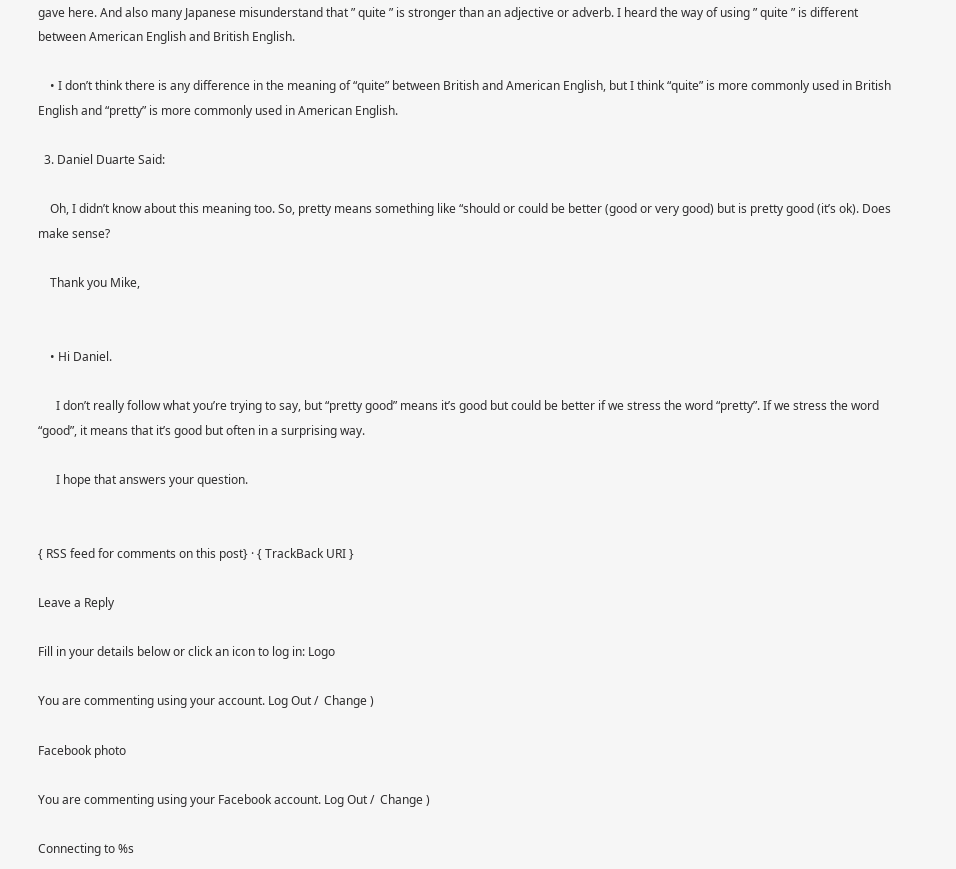gave here. And also many Japanese misunderstand that ” quite ” is stronger than an adjective or adverb. I heard the way of using ” quite ” is different between American English and British English.

    • I don’t think there is any difference in the meaning of “quite” between British and American English, but I think “quite” is more commonly used in British English and “pretty” is more commonly used in American English.

  3. Daniel Duarte Said:

    Oh, I didn’t know about this meaning too. So, pretty means something like “should or could be better (good or very good) but is pretty good (it’s ok). Does make sense?

    Thank you Mike,


    • Hi Daniel.

      I don’t really follow what you’re trying to say, but “pretty good” means it’s good but could be better if we stress the word “pretty”. If we stress the word “good”, it means that it’s good but often in a surprising way.

      I hope that answers your question.


{ RSS feed for comments on this post} · { TrackBack URI }

Leave a Reply

Fill in your details below or click an icon to log in: Logo

You are commenting using your account. Log Out /  Change )

Facebook photo

You are commenting using your Facebook account. Log Out /  Change )

Connecting to %s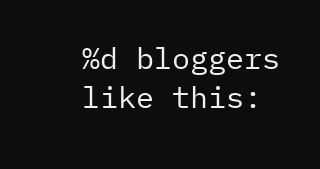%d bloggers like this: